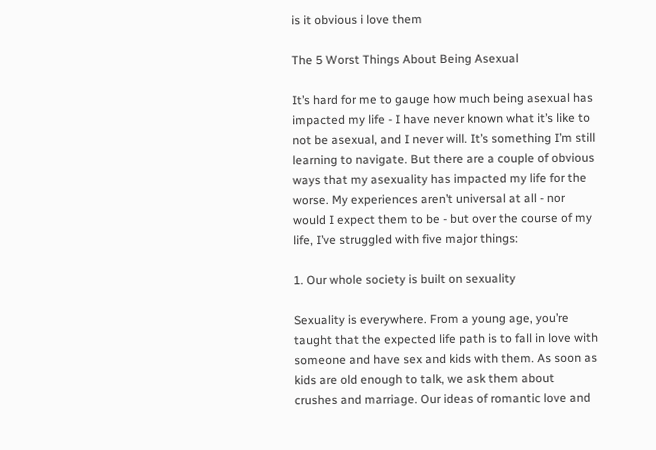is it obvious i love them

The 5 Worst Things About Being Asexual

It’s hard for me to gauge how much being asexual has impacted my life - I have never known what it’s like to not be asexual, and I never will. It’s something I’m still learning to navigate. But there are a couple of obvious ways that my asexuality has impacted my life for the worse. My experiences aren’t universal at all - nor would I expect them to be - but over the course of my life, I’ve struggled with five major things:

1. Our whole society is built on sexuality

Sexuality is everywhere. From a young age, you’re taught that the expected life path is to fall in love with someone and have sex and kids with them. As soon as kids are old enough to talk, we ask them about crushes and marriage. Our ideas of romantic love and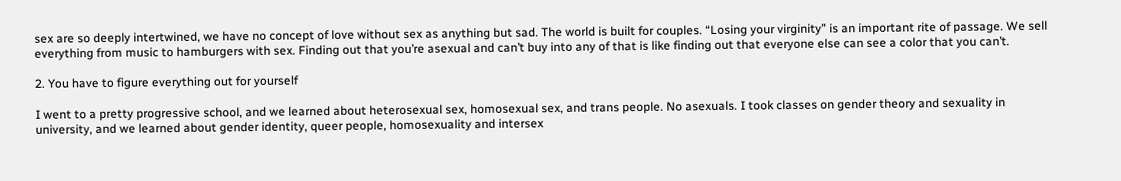sex are so deeply intertwined, we have no concept of love without sex as anything but sad. The world is built for couples. “Losing your virginity” is an important rite of passage. We sell everything from music to hamburgers with sex. Finding out that you’re asexual and can’t buy into any of that is like finding out that everyone else can see a color that you can’t.

2. You have to figure everything out for yourself

I went to a pretty progressive school, and we learned about heterosexual sex, homosexual sex, and trans people. No asexuals. I took classes on gender theory and sexuality in university, and we learned about gender identity, queer people, homosexuality and intersex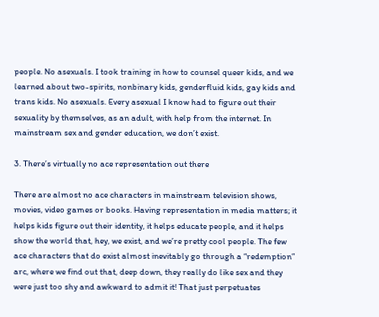people. No asexuals. I took training in how to counsel queer kids, and we learned about two-spirits, nonbinary kids, genderfluid kids, gay kids and trans kids. No asexuals. Every asexual I know had to figure out their sexuality by themselves, as an adult, with help from the internet. In mainstream sex and gender education, we don’t exist.

3. There’s virtually no ace representation out there

There are almost no ace characters in mainstream television shows, movies, video games or books. Having representation in media matters; it helps kids figure out their identity, it helps educate people, and it helps show the world that, hey, we exist, and we’re pretty cool people. The few ace characters that do exist almost inevitably go through a “redemption” arc, where we find out that, deep down, they really do like sex and they were just too shy and awkward to admit it! That just perpetuates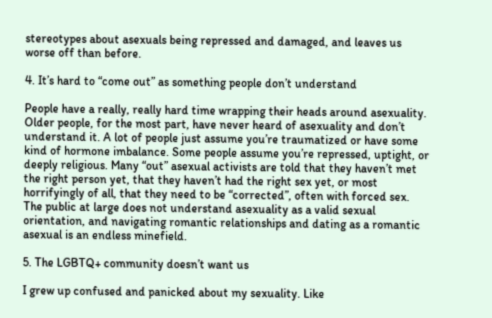stereotypes about asexuals being repressed and damaged, and leaves us worse off than before.

4. It’s hard to “come out” as something people don’t understand

People have a really, really hard time wrapping their heads around asexuality. Older people, for the most part, have never heard of asexuality and don’t understand it. A lot of people just assume you’re traumatized or have some kind of hormone imbalance. Some people assume you’re repressed, uptight, or deeply religious. Many “out” asexual activists are told that they haven’t met the right person yet, that they haven’t had the right sex yet, or most horrifyingly of all, that they need to be “corrected”, often with forced sex. The public at large does not understand asexuality as a valid sexual orientation, and navigating romantic relationships and dating as a romantic asexual is an endless minefield.

5. The LGBTQ+ community doesn’t want us

I grew up confused and panicked about my sexuality. Like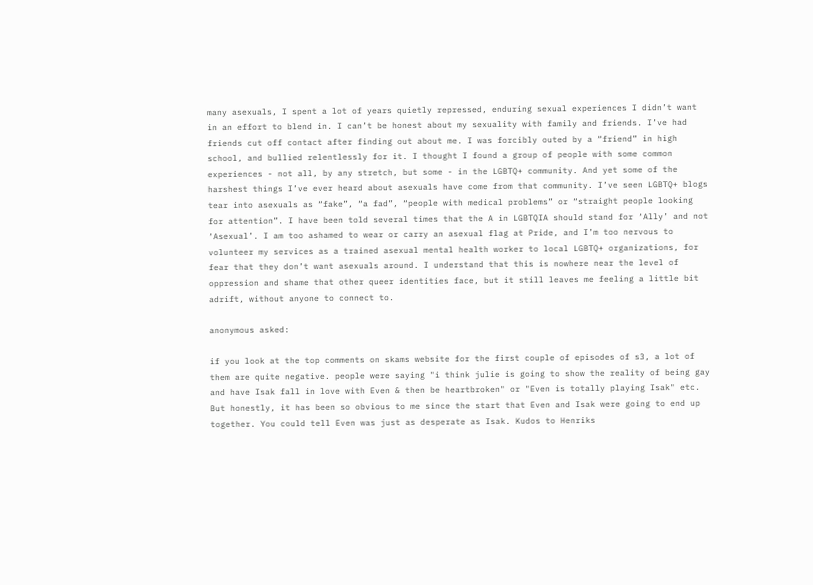many asexuals, I spent a lot of years quietly repressed, enduring sexual experiences I didn’t want in an effort to blend in. I can’t be honest about my sexuality with family and friends. I’ve had friends cut off contact after finding out about me. I was forcibly outed by a “friend” in high school, and bullied relentlessly for it. I thought I found a group of people with some common experiences - not all, by any stretch, but some - in the LGBTQ+ community. And yet some of the harshest things I’ve ever heard about asexuals have come from that community. I’ve seen LGBTQ+ blogs tear into asexuals as “fake”, “a fad”, “people with medical problems” or “straight people looking for attention”. I have been told several times that the A in LGBTQIA should stand for ‘Ally’ and not ‘Asexual’. I am too ashamed to wear or carry an asexual flag at Pride, and I’m too nervous to volunteer my services as a trained asexual mental health worker to local LGBTQ+ organizations, for fear that they don’t want asexuals around. I understand that this is nowhere near the level of oppression and shame that other queer identities face, but it still leaves me feeling a little bit adrift, without anyone to connect to.

anonymous asked:

if you look at the top comments on skams website for the first couple of episodes of s3, a lot of them are quite negative. people were saying "i think julie is going to show the reality of being gay and have Isak fall in love with Even & then be heartbroken" or "Even is totally playing Isak" etc. But honestly, it has been so obvious to me since the start that Even and Isak were going to end up together. You could tell Even was just as desperate as Isak. Kudos to Henriks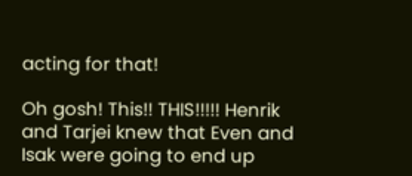acting for that!

Oh gosh! This!! THIS!!!!! Henrik and Tarjei knew that Even and Isak were going to end up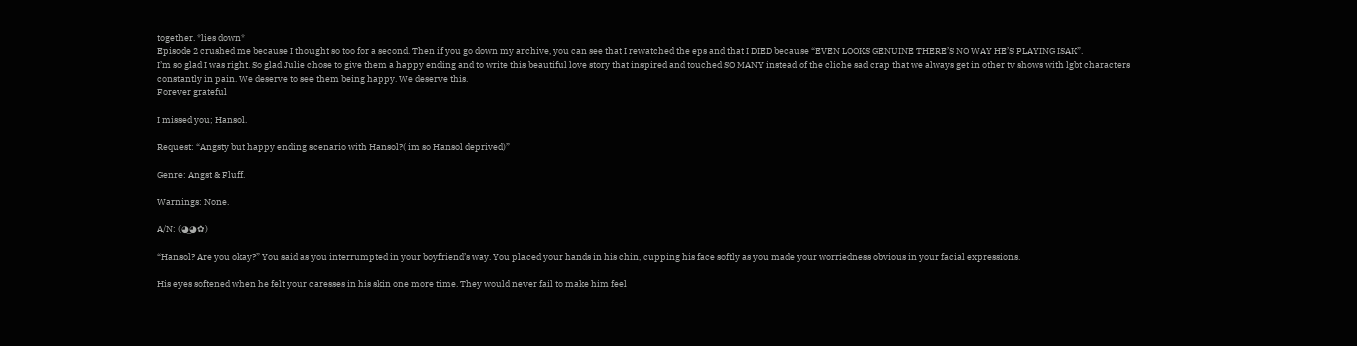together. *lies down*
Episode 2 crushed me because I thought so too for a second. Then if you go down my archive, you can see that I rewatched the eps and that I DIED because “EVEN LOOKS GENUINE THERE’S NO WAY HE’S PLAYING ISAK”.
I’m so glad I was right. So glad Julie chose to give them a happy ending and to write this beautiful love story that inspired and touched SO MANY instead of the cliche sad crap that we always get in other tv shows with lgbt characters constantly in pain. We deserve to see them being happy. We deserve this.
Forever grateful

I missed you; Hansol.

Request: “Angsty but happy ending scenario with Hansol?( im so Hansol deprived)”

Genre: Angst & Fluff.

Warnings: None.

A/N: (◕‿◕✿)

“Hansol? Are you okay?” You said as you interrumpted in your boyfriend’s way. You placed your hands in his chin, cupping his face softly as you made your worriedness obvious in your facial expressions.

His eyes softened when he felt your caresses in his skin one more time. They would never fail to make him feel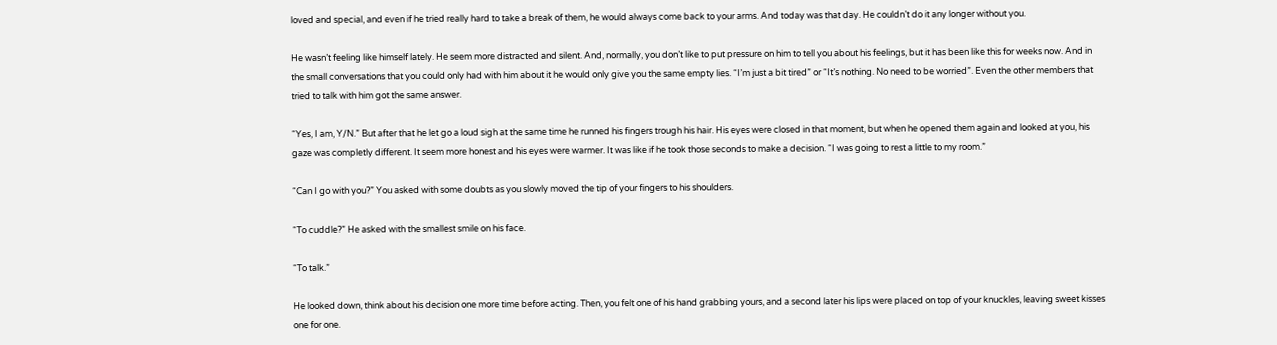loved and special, and even if he tried really hard to take a break of them, he would always come back to your arms. And today was that day. He couldn’t do it any longer without you.

He wasn’t feeling like himself lately. He seem more distracted and silent. And, normally, you don’t like to put pressure on him to tell you about his feelings, but it has been like this for weeks now. And in the small conversations that you could only had with him about it he would only give you the same empty lies. “I’m just a bit tired” or “It’s nothing. No need to be worried”. Even the other members that tried to talk with him got the same answer.

“Yes, I am, Y/N.” But after that he let go a loud sigh at the same time he runned his fingers trough his hair. His eyes were closed in that moment, but when he opened them again and looked at you, his gaze was completly different. It seem more honest and his eyes were warmer. It was like if he took those seconds to make a decision. “I was going to rest a little to my room.”

“Can I go with you?” You asked with some doubts as you slowly moved the tip of your fingers to his shoulders.

“To cuddle?” He asked with the smallest smile on his face.

“To talk.”

He looked down, think about his decision one more time before acting. Then, you felt one of his hand grabbing yours, and a second later his lips were placed on top of your knuckles, leaving sweet kisses one for one.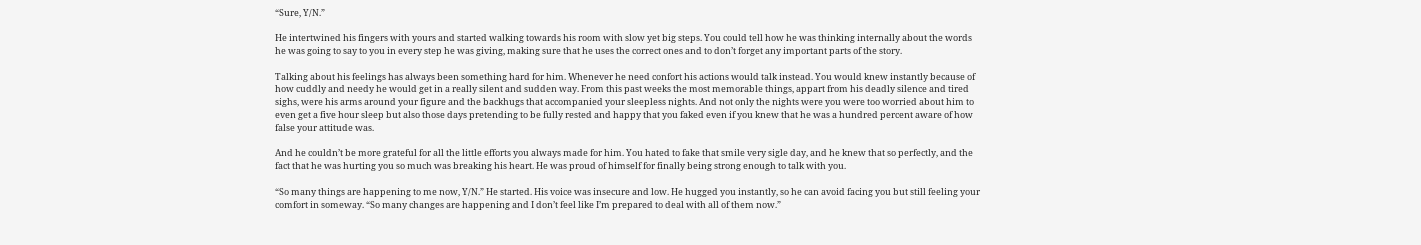“Sure, Y/N.”

He intertwined his fingers with yours and started walking towards his room with slow yet big steps. You could tell how he was thinking internally about the words he was going to say to you in every step he was giving, making sure that he uses the correct ones and to don’t forget any important parts of the story.

Talking about his feelings has always been something hard for him. Whenever he need confort his actions would talk instead. You would knew instantly because of how cuddly and needy he would get in a really silent and sudden way. From this past weeks the most memorable things, appart from his deadly silence and tired sighs, were his arms around your figure and the backhugs that accompanied your sleepless nights. And not only the nights were you were too worried about him to even get a five hour sleep but also those days pretending to be fully rested and happy that you faked even if you knew that he was a hundred percent aware of how false your attitude was.

And he couldn’t be more grateful for all the little efforts you always made for him. You hated to fake that smile very sigle day, and he knew that so perfectly, and the fact that he was hurting you so much was breaking his heart. He was proud of himself for finally being strong enough to talk with you.

“So many things are happening to me now, Y/N.” He started. His voice was insecure and low. He hugged you instantly, so he can avoid facing you but still feeling your comfort in someway. “So many changes are happening and I don’t feel like I’m prepared to deal with all of them now.”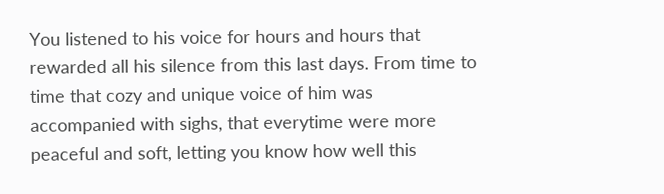You listened to his voice for hours and hours that rewarded all his silence from this last days. From time to time that cozy and unique voice of him was accompanied with sighs, that everytime were more peaceful and soft, letting you know how well this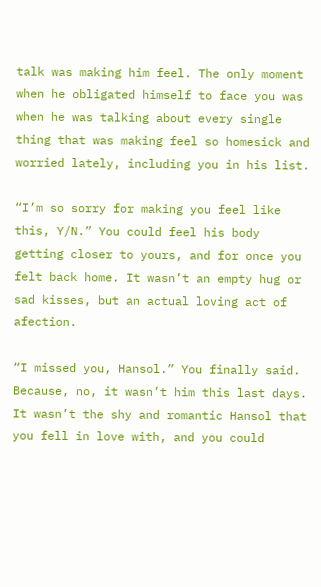talk was making him feel. The only moment when he obligated himself to face you was when he was talking about every single thing that was making feel so homesick and worried lately, including you in his list.

“I’m so sorry for making you feel like this, Y/N.” You could feel his body getting closer to yours, and for once you felt back home. It wasn’t an empty hug or sad kisses, but an actual loving act of afection.

“I missed you, Hansol.” You finally said. Because, no, it wasn’t him this last days. It wasn’t the shy and romantic Hansol that you fell in love with, and you could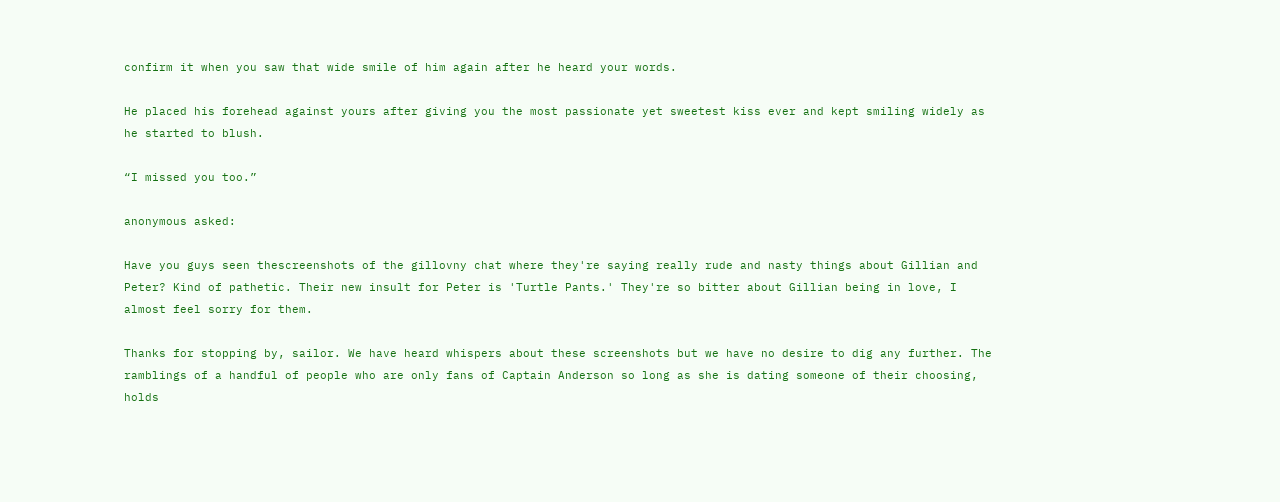confirm it when you saw that wide smile of him again after he heard your words.

He placed his forehead against yours after giving you the most passionate yet sweetest kiss ever and kept smiling widely as he started to blush.

“I missed you too.”

anonymous asked:

Have you guys seen thescreenshots of the gillovny chat where they're saying really rude and nasty things about Gillian and Peter? Kind of pathetic. Their new insult for Peter is 'Turtle Pants.' They're so bitter about Gillian being in love, I almost feel sorry for them.

Thanks for stopping by, sailor. We have heard whispers about these screenshots but we have no desire to dig any further. The ramblings of a handful of people who are only fans of Captain Anderson so long as she is dating someone of their choosing, holds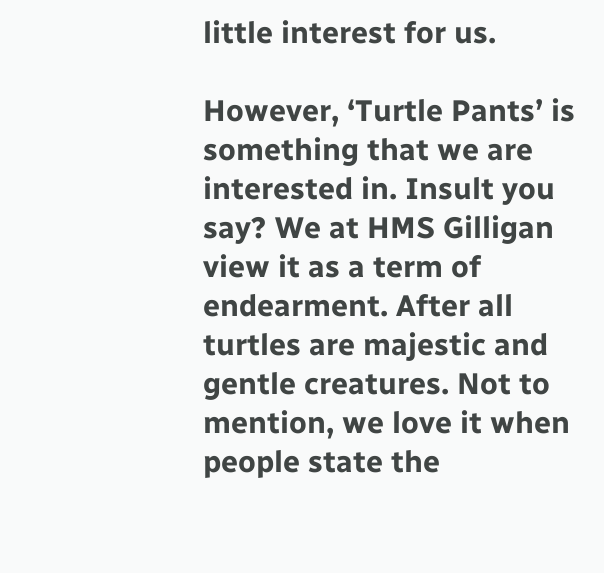little interest for us.

However, ‘Turtle Pants’ is something that we are interested in. Insult you say? We at HMS Gilligan view it as a term of endearment. After all turtles are majestic and gentle creatures. Not to mention, we love it when people state the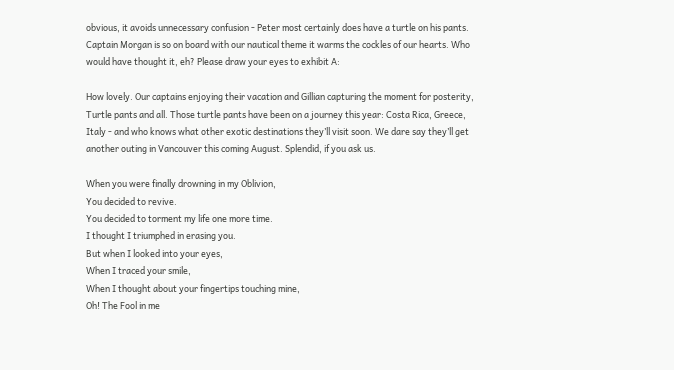obvious, it avoids unnecessary confusion - Peter most certainly does have a turtle on his pants. Captain Morgan is so on board with our nautical theme it warms the cockles of our hearts. Who would have thought it, eh? Please draw your eyes to exhibit A:

How lovely. Our captains enjoying their vacation and Gillian capturing the moment for posterity, Turtle pants and all. Those turtle pants have been on a journey this year: Costa Rica, Greece, Italy - and who knows what other exotic destinations they’ll visit soon. We dare say they’ll get another outing in Vancouver this coming August. Splendid, if you ask us.

When you were finally drowning in my Oblivion,
You decided to revive.
You decided to torment my life one more time.
I thought I triumphed in erasing you.
But when I looked into your eyes,
When I traced your smile,
When I thought about your fingertips touching mine,
Oh! The Fool in me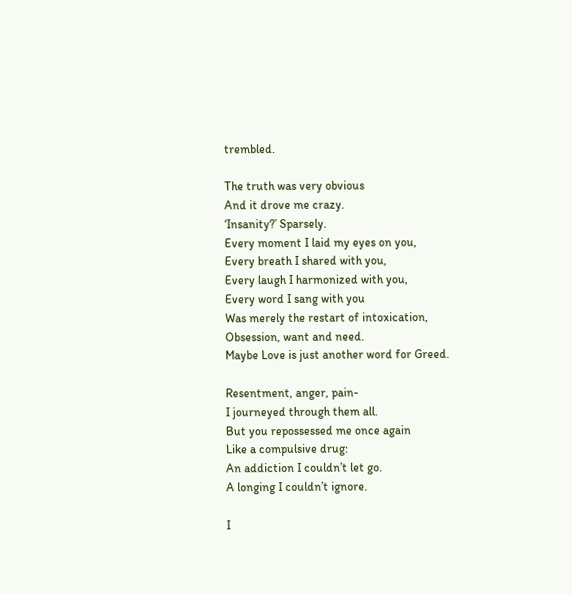trembled.

The truth was very obvious
And it drove me crazy.
‘Insanity?’ Sparsely.
Every moment I laid my eyes on you,
Every breath I shared with you,
Every laugh I harmonized with you,
Every word I sang with you
Was merely the restart of intoxication,
Obsession, want and need.
Maybe Love is just another word for Greed.

Resentment, anger, pain-
I journeyed through them all.
But you repossessed me once again
Like a compulsive drug:
An addiction I couldn’t let go.
A longing I couldn’t ignore.

I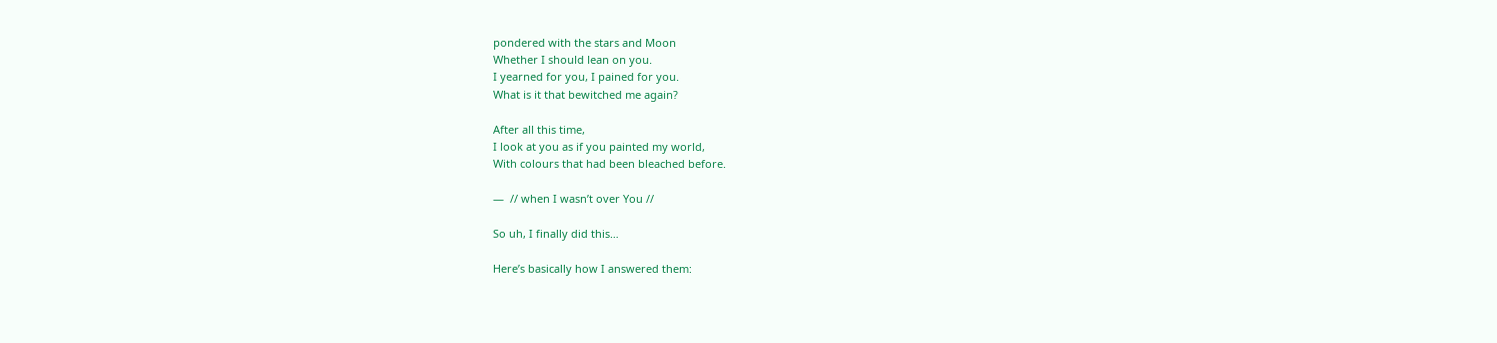pondered with the stars and Moon
Whether I should lean on you.
I yearned for you, I pained for you.
What is it that bewitched me again?

After all this time,
I look at you as if you painted my world,
With colours that had been bleached before.

—  // when I wasn’t over You //

So uh, I finally did this…

Here’s basically how I answered them: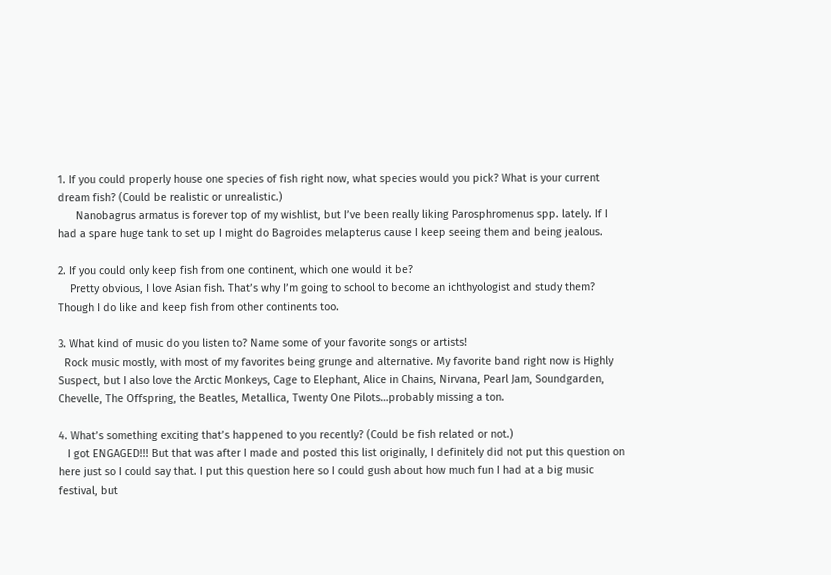1. If you could properly house one species of fish right now, what species would you pick? What is your current dream fish? (Could be realistic or unrealistic.)
      Nanobagrus armatus is forever top of my wishlist, but I’ve been really liking Parosphromenus spp. lately. If I had a spare huge tank to set up I might do Bagroides melapterus cause I keep seeing them and being jealous.

2. If you could only keep fish from one continent, which one would it be?
    Pretty obvious, I love Asian fish. That’s why I’m going to school to become an ichthyologist and study them? Though I do like and keep fish from other continents too.

3. What kind of music do you listen to? Name some of your favorite songs or artists!
  Rock music mostly, with most of my favorites being grunge and alternative. My favorite band right now is Highly Suspect, but I also love the Arctic Monkeys, Cage to Elephant, Alice in Chains, Nirvana, Pearl Jam, Soundgarden, Chevelle, The Offspring, the Beatles, Metallica, Twenty One Pilots…probably missing a ton.

4. What’s something exciting that’s happened to you recently? (Could be fish related or not.)
   I got ENGAGED!!! But that was after I made and posted this list originally, I definitely did not put this question on here just so I could say that. I put this question here so I could gush about how much fun I had at a big music festival, but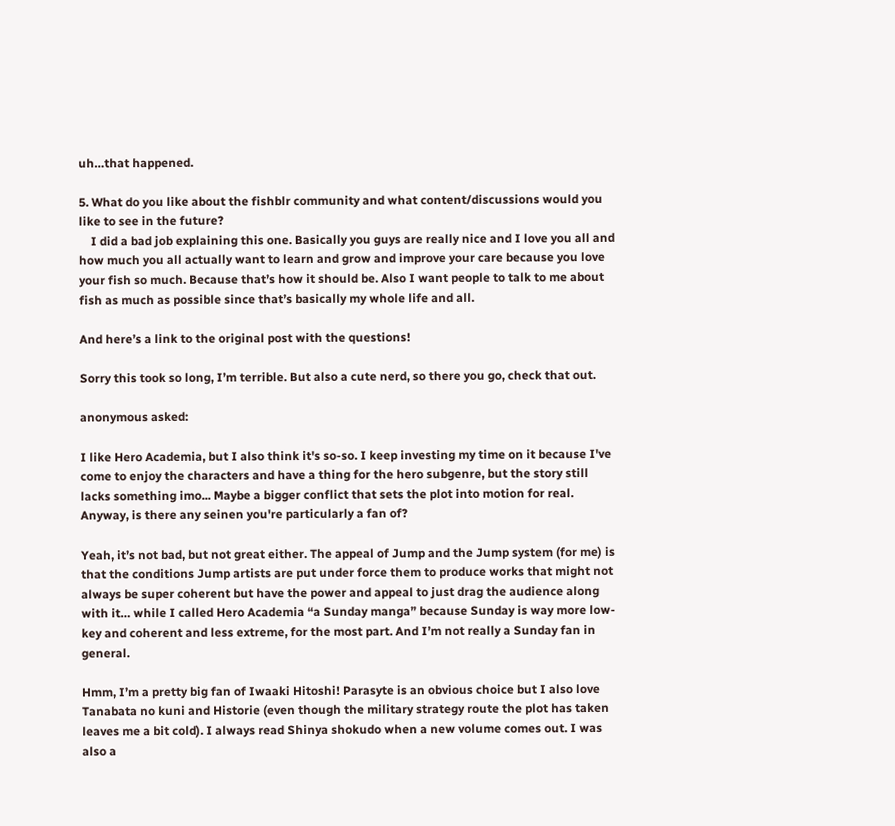uh…that happened.

5. What do you like about the fishblr community and what content/discussions would you like to see in the future?
    I did a bad job explaining this one. Basically you guys are really nice and I love you all and how much you all actually want to learn and grow and improve your care because you love your fish so much. Because that’s how it should be. Also I want people to talk to me about fish as much as possible since that’s basically my whole life and all.

And here’s a link to the original post with the questions!

Sorry this took so long, I’m terrible. But also a cute nerd, so there you go, check that out.

anonymous asked:

I like Hero Academia, but I also think it's so-so. I keep investing my time on it because I've come to enjoy the characters and have a thing for the hero subgenre, but the story still lacks something imo... Maybe a bigger conflict that sets the plot into motion for real. Anyway, is there any seinen you're particularly a fan of?

Yeah, it’s not bad, but not great either. The appeal of Jump and the Jump system (for me) is that the conditions Jump artists are put under force them to produce works that might not always be super coherent but have the power and appeal to just drag the audience along with it… while I called Hero Academia “a Sunday manga” because Sunday is way more low-key and coherent and less extreme, for the most part. And I’m not really a Sunday fan in general.

Hmm, I’m a pretty big fan of Iwaaki Hitoshi! Parasyte is an obvious choice but I also love Tanabata no kuni and Historie (even though the military strategy route the plot has taken leaves me a bit cold). I always read Shinya shokudo when a new volume comes out. I was also a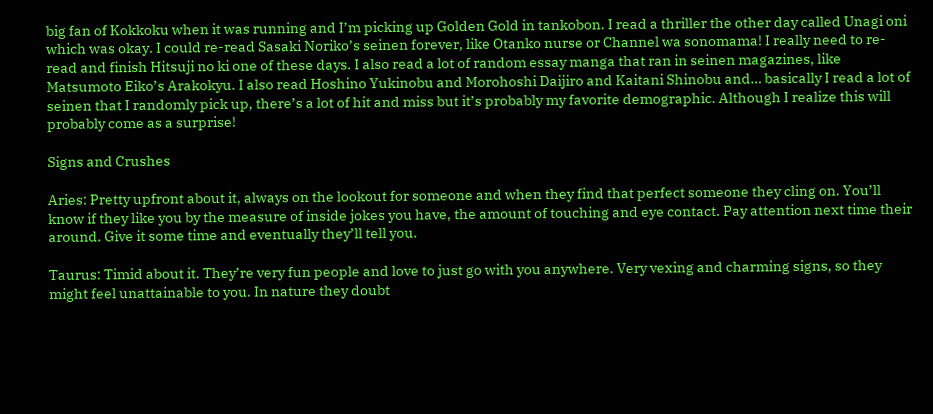big fan of Kokkoku when it was running and I’m picking up Golden Gold in tankobon. I read a thriller the other day called Unagi oni which was okay. I could re-read Sasaki Noriko’s seinen forever, like Otanko nurse or Channel wa sonomama! I really need to re-read and finish Hitsuji no ki one of these days. I also read a lot of random essay manga that ran in seinen magazines, like Matsumoto Eiko’s Arakokyu. I also read Hoshino Yukinobu and Morohoshi Daijiro and Kaitani Shinobu and… basically I read a lot of seinen that I randomly pick up, there’s a lot of hit and miss but it’s probably my favorite demographic. Although I realize this will probably come as a surprise!

Signs and Crushes

Aries: Pretty upfront about it, always on the lookout for someone and when they find that perfect someone they cling on. You’ll know if they like you by the measure of inside jokes you have, the amount of touching and eye contact. Pay attention next time their around. Give it some time and eventually they’ll tell you.

Taurus: Timid about it. They’re very fun people and love to just go with you anywhere. Very vexing and charming signs, so they might feel unattainable to you. In nature they doubt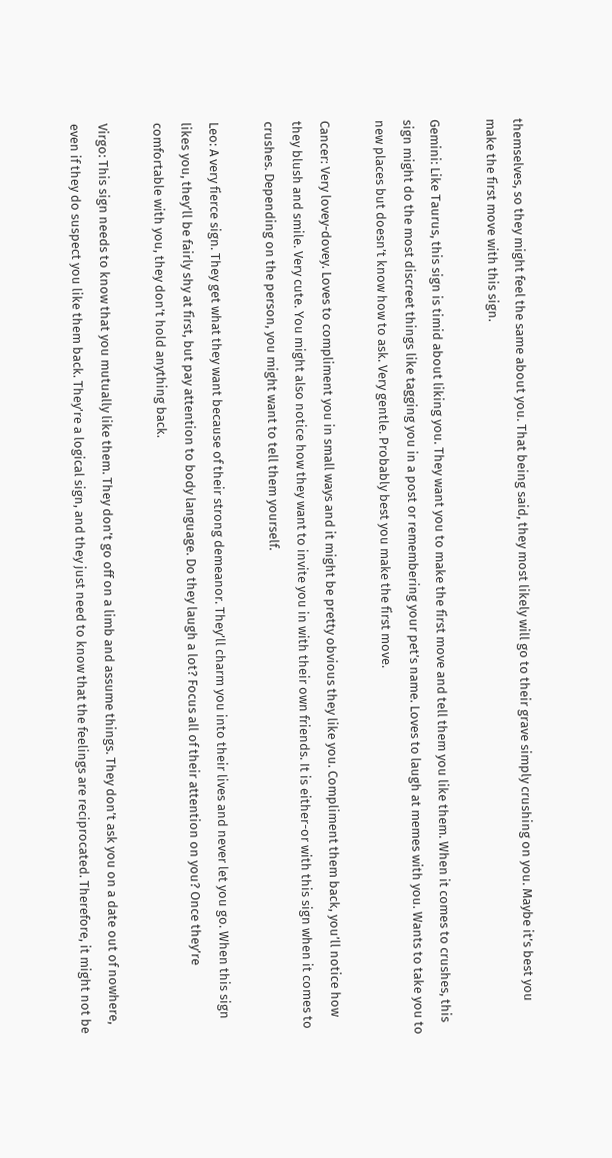themselves, so they might feel the same about you. That being said, they most likely will go to their grave simply crushing on you. Maybe it’s best you make the first move with this sign.

Gemini: Like Taurus, this sign is timid about liking you. They want you to make the first move and tell them you like them. When it comes to crushes, this sign might do the most discreet things like tagging you in a post or remembering your pet’s name. Loves to laugh at memes with you. Wants to take you to new places but doesn’t know how to ask. Very gentle. Probably best you make the first move.

Cancer: Very lovey-dovey. Loves to compliment you in small ways and it might be pretty obvious they like you. Compliment them back, you’ll notice how they blush and smile. Very cute. You might also notice how they want to invite you in with their own friends. It is either-or with this sign when it comes to crushes. Depending on the person, you might want to tell them yourself.

Leo: A very fierce sign. They get what they want because of their strong demeanor. They’ll charm you into their lives and never let you go. When this sign likes you, they’ll be fairly shy at first, but pay attention to body language. Do they laugh a lot? Focus all of their attention on you? Once they’re comfortable with you, they don’t hold anything back.

Virgo: This sign needs to know that you mutually like them. They don’t go off on a limb and assume things. They don’t ask you on a date out of nowhere, even if they do suspect you like them back. They’re a logical sign, and they just need to know that the feelings are reciprocated. Therefore, it might not be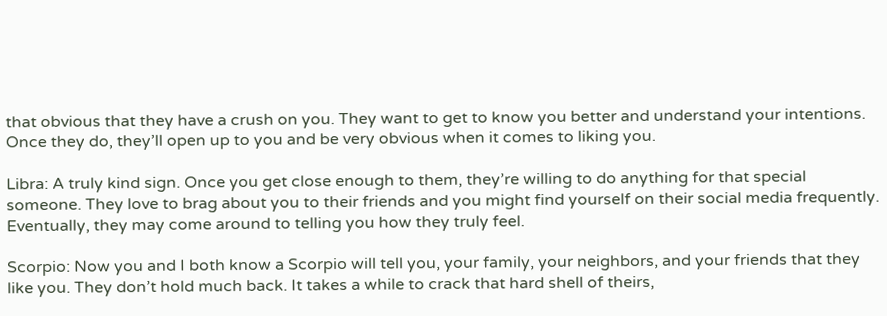that obvious that they have a crush on you. They want to get to know you better and understand your intentions. Once they do, they’ll open up to you and be very obvious when it comes to liking you.

Libra: A truly kind sign. Once you get close enough to them, they’re willing to do anything for that special someone. They love to brag about you to their friends and you might find yourself on their social media frequently. Eventually, they may come around to telling you how they truly feel.

Scorpio: Now you and I both know a Scorpio will tell you, your family, your neighbors, and your friends that they like you. They don’t hold much back. It takes a while to crack that hard shell of theirs,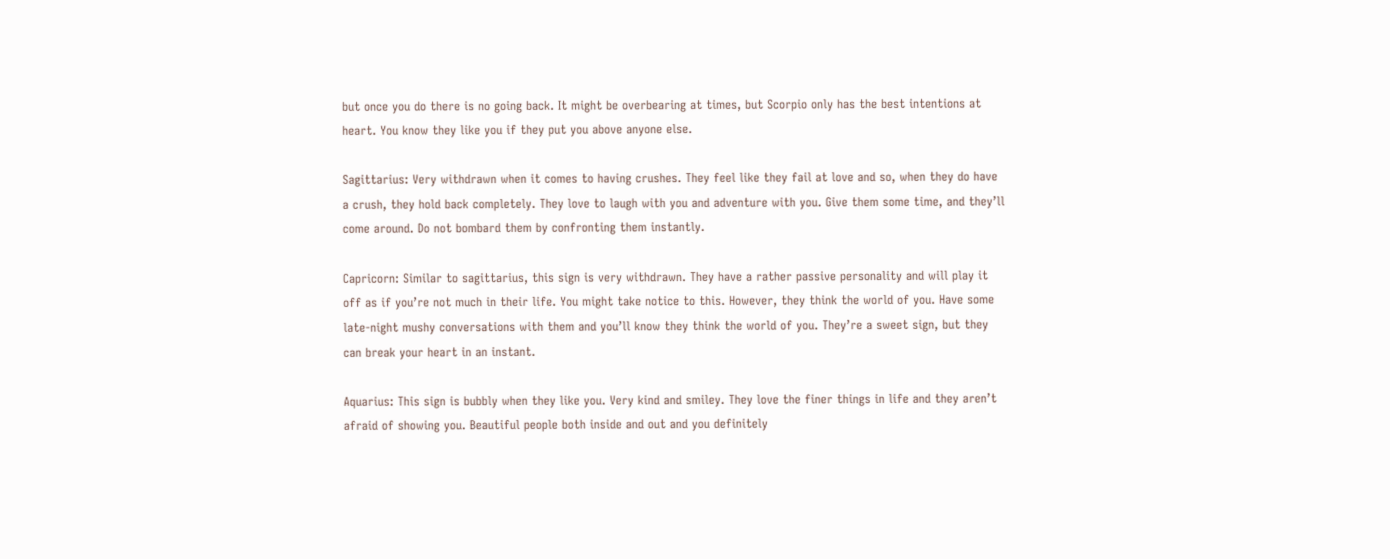but once you do there is no going back. It might be overbearing at times, but Scorpio only has the best intentions at heart. You know they like you if they put you above anyone else.

Sagittarius: Very withdrawn when it comes to having crushes. They feel like they fail at love and so, when they do have a crush, they hold back completely. They love to laugh with you and adventure with you. Give them some time, and they’ll come around. Do not bombard them by confronting them instantly.

Capricorn: Similar to sagittarius, this sign is very withdrawn. They have a rather passive personality and will play it off as if you’re not much in their life. You might take notice to this. However, they think the world of you. Have some late-night mushy conversations with them and you’ll know they think the world of you. They’re a sweet sign, but they can break your heart in an instant.

Aquarius: This sign is bubbly when they like you. Very kind and smiley. They love the finer things in life and they aren’t afraid of showing you. Beautiful people both inside and out and you definitely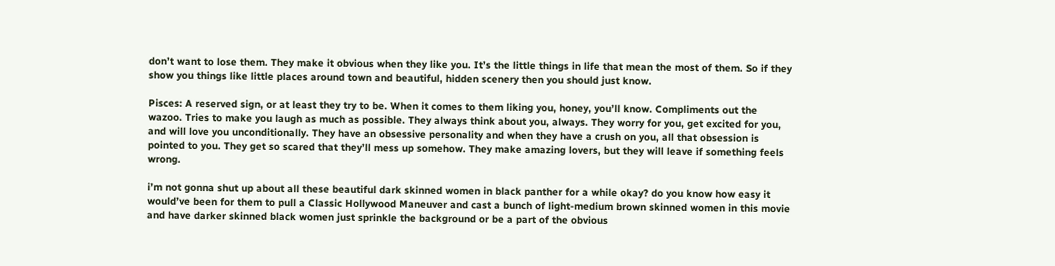don’t want to lose them. They make it obvious when they like you. It’s the little things in life that mean the most of them. So if they show you things like little places around town and beautiful, hidden scenery then you should just know.

Pisces: A reserved sign, or at least they try to be. When it comes to them liking you, honey, you’ll know. Compliments out the wazoo. Tries to make you laugh as much as possible. They always think about you, always. They worry for you, get excited for you, and will love you unconditionally. They have an obsessive personality and when they have a crush on you, all that obsession is pointed to you. They get so scared that they’ll mess up somehow. They make amazing lovers, but they will leave if something feels wrong.

i’m not gonna shut up about all these beautiful dark skinned women in black panther for a while okay? do you know how easy it would’ve been for them to pull a Classic Hollywood Maneuver and cast a bunch of light-medium brown skinned women in this movie and have darker skinned black women just sprinkle the background or be a part of the obvious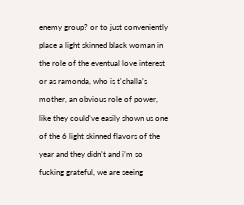enemy group? or to just conveniently place a light skinned black woman in the role of the eventual love interest or as ramonda, who is t'challa’s mother, an obvious role of power, like they could’ve easily shown us one of the 6 light skinned flavors of the year and they didn’t and i’m so fucking grateful, we are seeing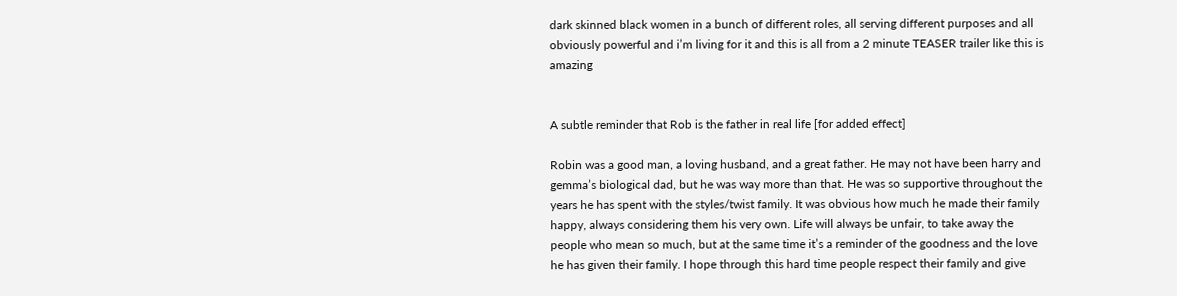dark skinned black women in a bunch of different roles, all serving different purposes and all obviously powerful and i’m living for it and this is all from a 2 minute TEASER trailer like this is amazing


A subtle reminder that Rob is the father in real life [for added effect]

Robin was a good man, a loving husband, and a great father. He may not have been harry and gemma’s biological dad, but he was way more than that. He was so supportive throughout the years he has spent with the styles/twist family. It was obvious how much he made their family happy, always considering them his very own. Life will always be unfair, to take away the people who mean so much, but at the same time it’s a reminder of the goodness and the love he has given their family. I hope through this hard time people respect their family and give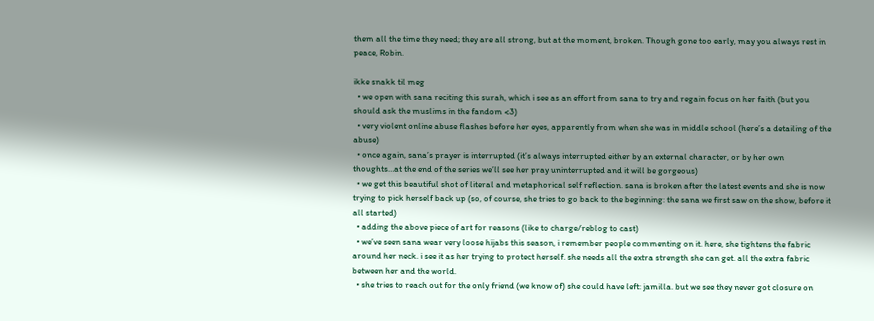them all the time they need; they are all strong, but at the moment, broken. Though gone too early, may you always rest in peace, Robin.

ikke snakk til meg
  • we open with sana reciting this surah, which i see as an effort from sana to try and regain focus on her faith (but you should ask the muslims in the fandom <3)
  • very violent online abuse flashes before her eyes, apparently from when she was in middle school (here’s a detailing of the abuse)
  • once again, sana’s prayer is interrupted (it’s always interrupted either by an external character, or by her own thoughts…at the end of the series we’ll see her pray uninterrupted and it will be gorgeous)
  • we get this beautiful shot of literal and metaphorical self reflection. sana is broken after the latest events and she is now trying to pick herself back up (so, of course, she tries to go back to the beginning: the sana we first saw on the show, before it all started)
  • adding the above piece of art for reasons (like to charge/reblog to cast)
  • we’ve seen sana wear very loose hijabs this season, i remember people commenting on it. here, she tightens the fabric around her neck. i see it as her trying to protect herself. she needs all the extra strength she can get. all the extra fabric between her and the world.
  • she tries to reach out for the only friend (we know of) she could have left: jamilla. but we see they never got closure on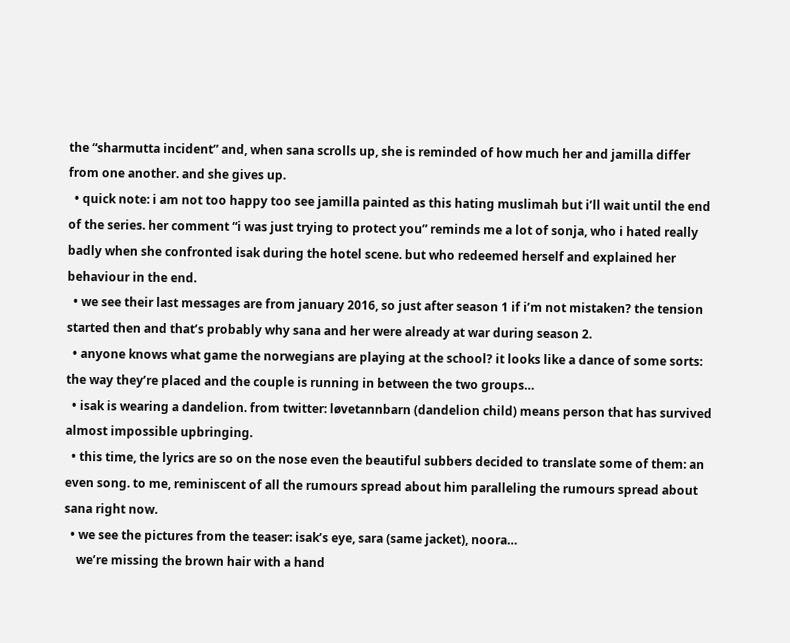the “sharmutta incident” and, when sana scrolls up, she is reminded of how much her and jamilla differ from one another. and she gives up.
  • quick note: i am not too happy too see jamilla painted as this hating muslimah but i’ll wait until the end of the series. her comment “i was just trying to protect you” reminds me a lot of sonja, who i hated really badly when she confronted isak during the hotel scene. but who redeemed herself and explained her behaviour in the end.
  • we see their last messages are from january 2016, so just after season 1 if i’m not mistaken? the tension started then and that’s probably why sana and her were already at war during season 2.
  • anyone knows what game the norwegians are playing at the school? it looks like a dance of some sorts: the way they’re placed and the couple is running in between the two groups…
  • isak is wearing a dandelion. from twitter: løvetannbarn (dandelion child) means person that has survived almost impossible upbringing.
  • this time, the lyrics are so on the nose even the beautiful subbers decided to translate some of them: an even song. to me, reminiscent of all the rumours spread about him paralleling the rumours spread about sana right now.
  • we see the pictures from the teaser: isak’s eye, sara (same jacket), noora…
    we’re missing the brown hair with a hand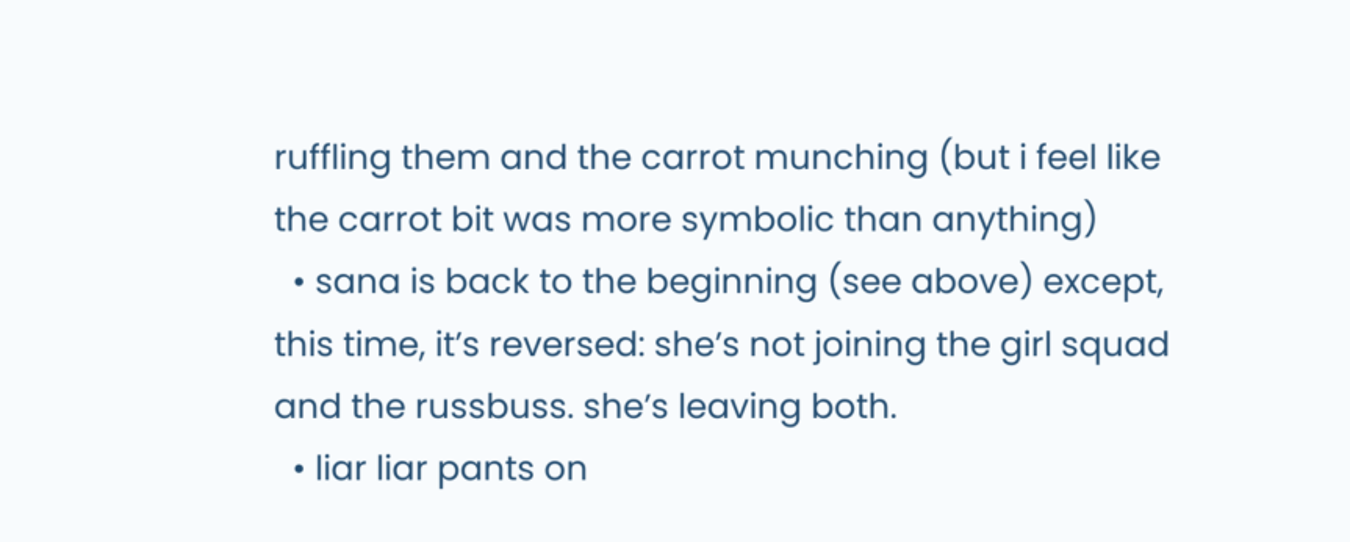ruffling them and the carrot munching (but i feel like the carrot bit was more symbolic than anything)
  • sana is back to the beginning (see above) except, this time, it’s reversed: she’s not joining the girl squad and the russbuss. she’s leaving both.
  • liar liar pants on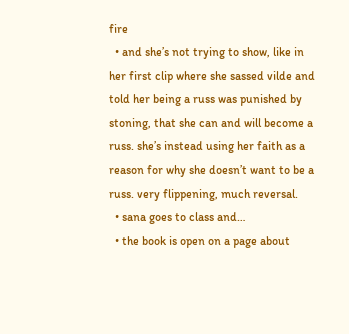fire
  • and she’s not trying to show, like in her first clip where she sassed vilde and told her being a russ was punished by stoning, that she can and will become a russ. she’s instead using her faith as a reason for why she doesn’t want to be a russ. very flippening, much reversal.
  • sana goes to class and…
  • the book is open on a page about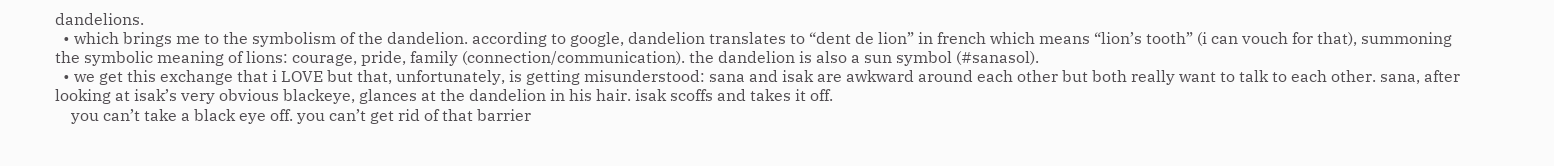dandelions.
  • which brings me to the symbolism of the dandelion. according to google, dandelion translates to “dent de lion” in french which means “lion’s tooth” (i can vouch for that), summoning the symbolic meaning of lions: courage, pride, family (connection/communication). the dandelion is also a sun symbol (#sanasol).
  • we get this exchange that i LOVE but that, unfortunately, is getting misunderstood: sana and isak are awkward around each other but both really want to talk to each other. sana, after looking at isak’s very obvious blackeye, glances at the dandelion in his hair. isak scoffs and takes it off.
    you can’t take a black eye off. you can’t get rid of that barrier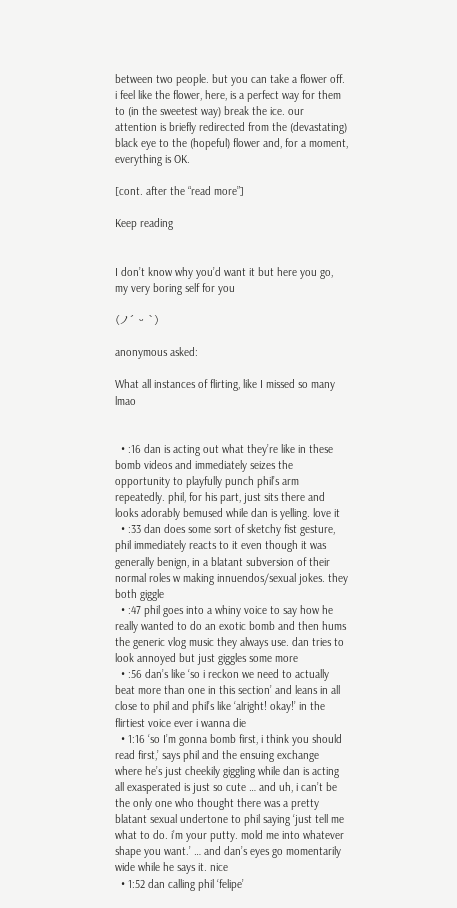between two people. but you can take a flower off. i feel like the flower, here, is a perfect way for them to (in the sweetest way) break the ice. our attention is briefly redirected from the (devastating) black eye to the (hopeful) flower and, for a moment, everything is OK.

[cont. after the “read more”]

Keep reading


I don’t know why you’d want it but here you go, my very boring self for you

(ノ´ ᵕ `)

anonymous asked:

What all instances of flirting, like I missed so many lmao


  • :16 dan is acting out what they’re like in these bomb videos and immediately seizes the opportunity to playfully punch phil’s arm repeatedly. phil, for his part, just sits there and looks adorably bemused while dan is yelling. love it
  • :33 dan does some sort of sketchy fist gesture, phil immediately reacts to it even though it was generally benign, in a blatant subversion of their normal roles w making innuendos/sexual jokes. they both giggle
  • :47 phil goes into a whiny voice to say how he really wanted to do an exotic bomb and then hums the generic vlog music they always use. dan tries to look annoyed but just giggles some more
  • :56 dan’s like ‘so i reckon we need to actually beat more than one in this section’ and leans in all close to phil and phil’s like ‘alright! okay!’ in the flirtiest voice ever i wanna die
  • 1:16 ‘so I’m gonna bomb first, i think you should read first,’ says phil and the ensuing exchange where he’s just cheekily giggling while dan is acting all exasperated is just so cute … and uh, i can’t be the only one who thought there was a pretty blatant sexual undertone to phil saying ‘just tell me what to do. i’m your putty. mold me into whatever shape you want.’ … and dan’s eyes go momentarily wide while he says it. nice
  • 1:52 dan calling phil ‘felipe’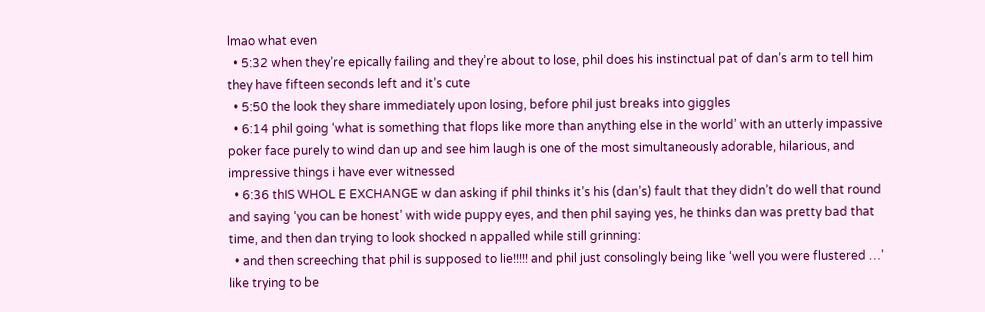lmao what even
  • 5:32 when they’re epically failing and they’re about to lose, phil does his instinctual pat of dan’s arm to tell him they have fifteen seconds left and it’s cute
  • 5:50 the look they share immediately upon losing, before phil just breaks into giggles
  • 6:14 phil going ‘what is something that flops like more than anything else in the world’ with an utterly impassive poker face purely to wind dan up and see him laugh is one of the most simultaneously adorable, hilarious, and impressive things i have ever witnessed
  • 6:36 thIS WHOL E EXCHANGE w dan asking if phil thinks it’s his (dan’s) fault that they didn’t do well that round and saying ‘you can be honest’ with wide puppy eyes, and then phil saying yes, he thinks dan was pretty bad that time, and then dan trying to look shocked n appalled while still grinning:
  • and then screeching that phil is supposed to lie!!!!! and phil just consolingly being like ‘well you were flustered …’ like trying to be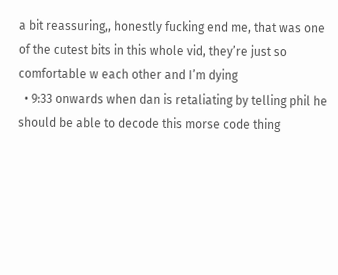a bit reassuring,, honestly fucking end me, that was one of the cutest bits in this whole vid, they’re just so comfortable w each other and I’m dying
  • 9:33 onwards when dan is retaliating by telling phil he should be able to decode this morse code thing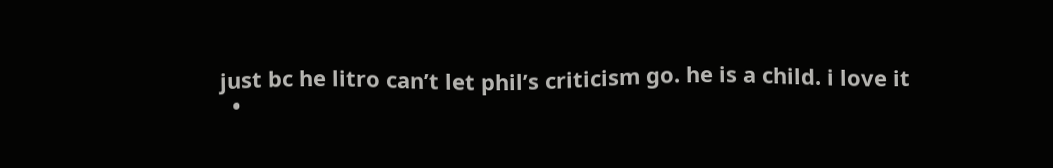just bc he litro can’t let phil’s criticism go. he is a child. i love it
  •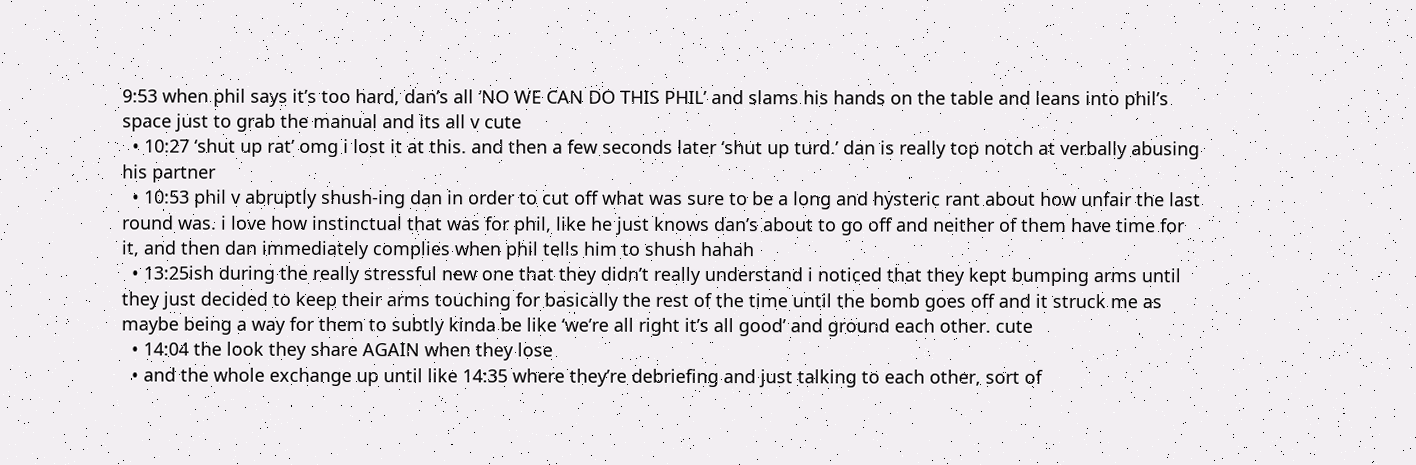9:53 when phil says it’s too hard, dan’s all ‘NO WE CAN DO THIS PHIL’ and slams his hands on the table and leans into phil’s space just to grab the manual and its all v cute
  • 10:27 ‘shut up rat’ omg i lost it at this. and then a few seconds later ‘shut up turd.’ dan is really top notch at verbally abusing his partner
  • 10:53 phil v abruptly shush-ing dan in order to cut off what was sure to be a long and hysteric rant about how unfair the last round was. i love how instinctual that was for phil, like he just knows dan’s about to go off and neither of them have time for it, and then dan immediately complies when phil tells him to shush hahah
  • 13:25ish during the really stressful new one that they didn’t really understand i noticed that they kept bumping arms until they just decided to keep their arms touching for basically the rest of the time until the bomb goes off and it struck me as maybe being a way for them to subtly kinda be like ‘we’re all right it’s all good’ and ground each other. cute
  • 14:04 the look they share AGAIN when they lose
  • and the whole exchange up until like 14:35 where they’re debriefing and just talking to each other, sort of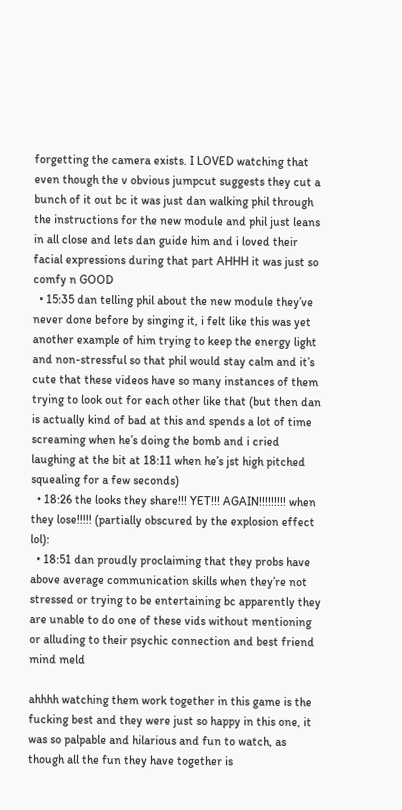forgetting the camera exists. I LOVED watching that even though the v obvious jumpcut suggests they cut a bunch of it out bc it was just dan walking phil through the instructions for the new module and phil just leans in all close and lets dan guide him and i loved their facial expressions during that part AHHH it was just so comfy n GOOD
  • 15:35 dan telling phil about the new module they’ve never done before by singing it, i felt like this was yet another example of him trying to keep the energy light and non-stressful so that phil would stay calm and it’s cute that these videos have so many instances of them trying to look out for each other like that (but then dan is actually kind of bad at this and spends a lot of time screaming when he’s doing the bomb and i cried laughing at the bit at 18:11 when he’s jst high pitched squealing for a few seconds)
  • 18:26 the looks they share!!! YET!!! AGAIN!!!!!!!!! when they lose!!!!! (partially obscured by the explosion effect lol):
  • 18:51 dan proudly proclaiming that they probs have above average communication skills when they’re not stressed or trying to be entertaining bc apparently they are unable to do one of these vids without mentioning or alluding to their psychic connection and best friend mind meld

ahhhh watching them work together in this game is the fucking best and they were just so happy in this one, it was so palpable and hilarious and fun to watch, as though all the fun they have together is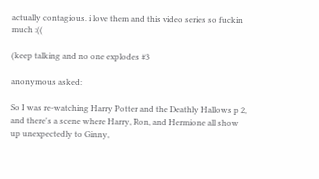actually contagious. i love them and this video series so fuckin much :((

(keep talking and no one explodes #3

anonymous asked:

So I was re-watching Harry Potter and the Deathly Hallows p 2, and there's a scene where Harry, Ron, and Hermione all show up unexpectedly to Ginny,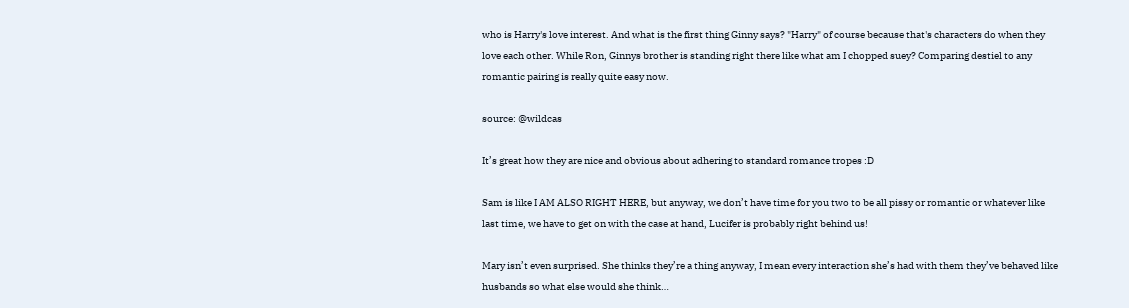who is Harry's love interest. And what is the first thing Ginny says? "Harry" of course because that's characters do when they love each other. While Ron, Ginnys brother is standing right there like what am I chopped suey? Comparing destiel to any romantic pairing is really quite easy now.

source: @wildcas

It’s great how they are nice and obvious about adhering to standard romance tropes :D

Sam is like I AM ALSO RIGHT HERE, but anyway, we don’t have time for you two to be all pissy or romantic or whatever like last time, we have to get on with the case at hand, Lucifer is probably right behind us!

Mary isn’t even surprised. She thinks they’re a thing anyway, I mean every interaction she’s had with them they’ve behaved like husbands so what else would she think…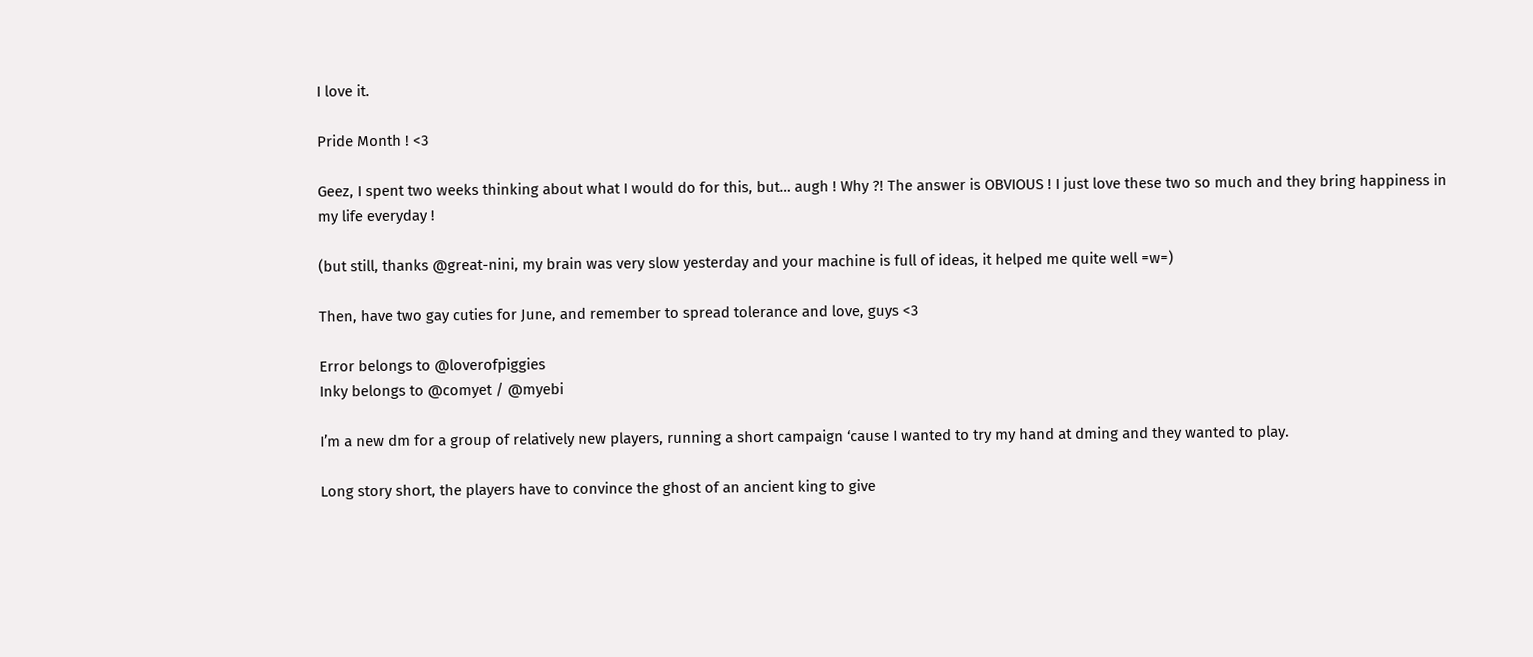I love it.

Pride Month ! <3

Geez, I spent two weeks thinking about what I would do for this, but… augh ! Why ?! The answer is OBVIOUS ! I just love these two so much and they bring happiness in my life everyday !

(but still, thanks @great-nini, my brain was very slow yesterday and your machine is full of ideas, it helped me quite well =w=)

Then, have two gay cuties for June, and remember to spread tolerance and love, guys <3

Error belongs to @loverofpiggies
Inky belongs to @comyet / @myebi

I’m a new dm for a group of relatively new players, running a short campaign ‘cause I wanted to try my hand at dming and they wanted to play.

Long story short, the players have to convince the ghost of an ancient king to give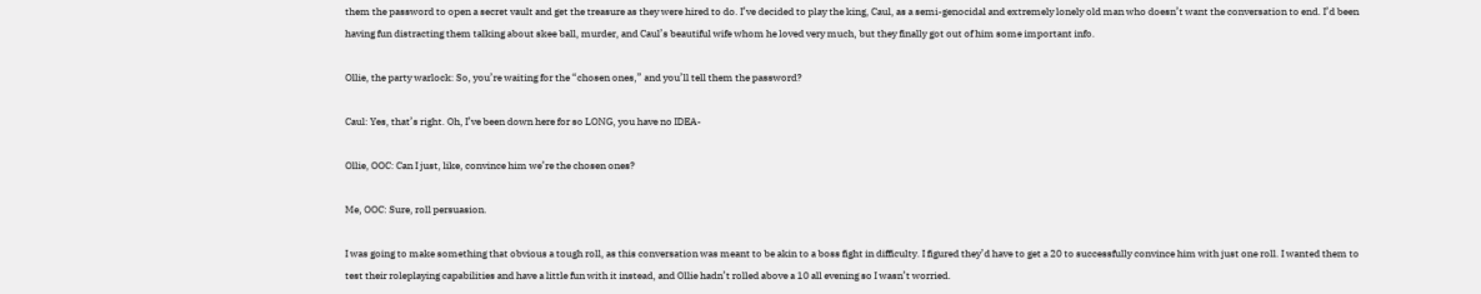them the password to open a secret vault and get the treasure as they were hired to do. I’ve decided to play the king, Caul, as a semi-genocidal and extremely lonely old man who doesn’t want the conversation to end. I’d been having fun distracting them talking about skee ball, murder, and Caul’s beautiful wife whom he loved very much, but they finally got out of him some important info.

Ollie, the party warlock: So, you’re waiting for the “chosen ones,” and you’ll tell them the password?

Caul: Yes, that’s right. Oh, I’ve been down here for so LONG, you have no IDEA-

Ollie, OOC: Can I just, like, convince him we’re the chosen ones?

Me, OOC: Sure, roll persuasion.

I was going to make something that obvious a tough roll, as this conversation was meant to be akin to a boss fight in difficulty. I figured they’d have to get a 20 to successfully convince him with just one roll. I wanted them to test their roleplaying capabilities and have a little fun with it instead, and Ollie hadn’t rolled above a 10 all evening so I wasn’t worried.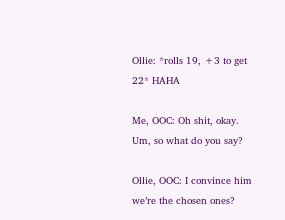Ollie: *rolls 19, +3 to get 22* HAHA

Me, OOC: Oh shit, okay. Um, so what do you say?

Ollie, OOC: I convince him we’re the chosen ones?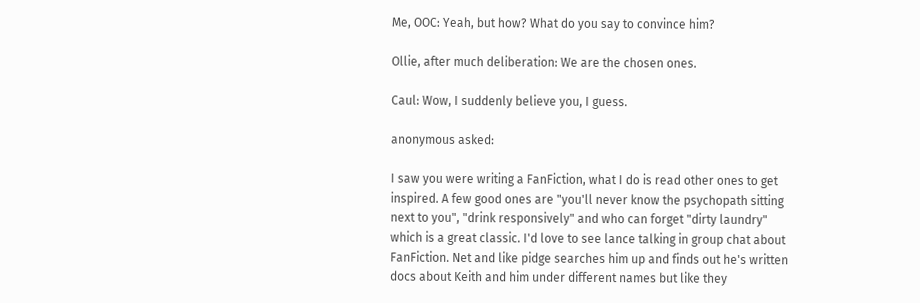Me, OOC: Yeah, but how? What do you say to convince him?

Ollie, after much deliberation: We are the chosen ones.

Caul: Wow, I suddenly believe you, I guess.

anonymous asked:

I saw you were writing a FanFiction, what I do is read other ones to get inspired. A few good ones are "you'll never know the psychopath sitting next to you", "drink responsively" and who can forget "dirty laundry" which is a great classic. I'd love to see lance talking in group chat about FanFiction. Net and like pidge searches him up and finds out he's written docs about Keith and him under different names but like they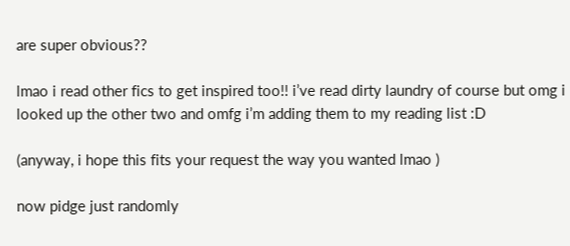are super obvious??

lmao i read other fics to get inspired too!! i’ve read dirty laundry of course but omg i looked up the other two and omfg i’m adding them to my reading list :D

(anyway, i hope this fits your request the way you wanted lmao )

now pidge just randomly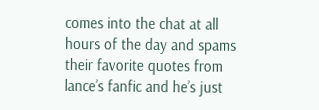comes into the chat at all hours of the day and spams their favorite quotes from lance’s fanfic and he’s just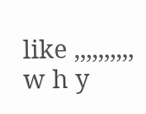like ,,,,,,,,,, w h y